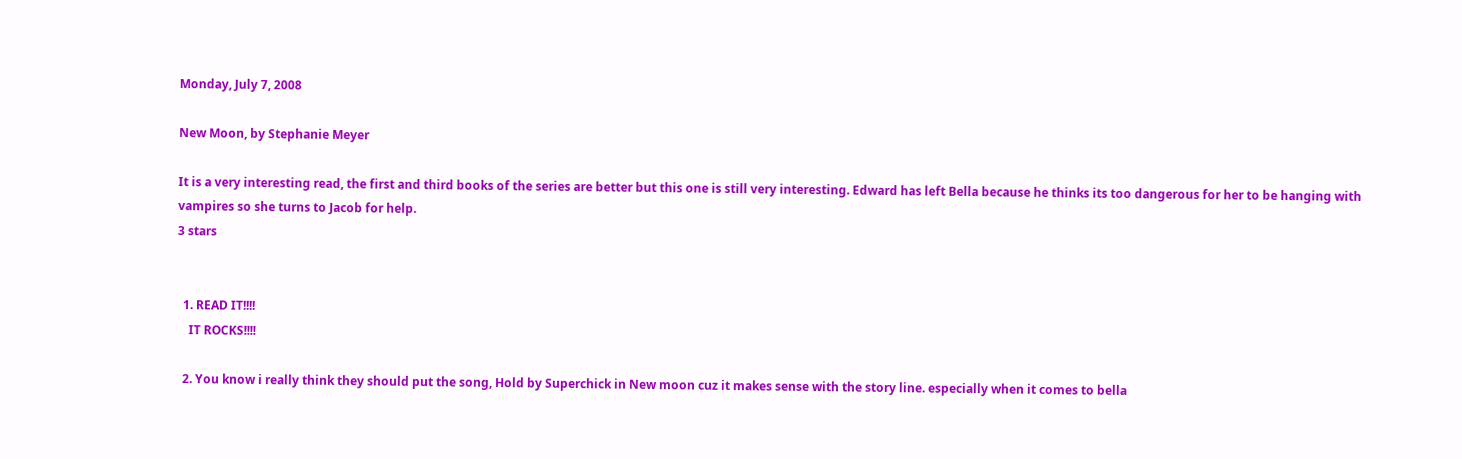Monday, July 7, 2008

New Moon, by Stephanie Meyer

It is a very interesting read, the first and third books of the series are better but this one is still very interesting. Edward has left Bella because he thinks its too dangerous for her to be hanging with vampires so she turns to Jacob for help.
3 stars


  1. READ IT!!!!
    IT ROCKS!!!!

  2. You know i really think they should put the song, Hold by Superchick in New moon cuz it makes sense with the story line. especially when it comes to bella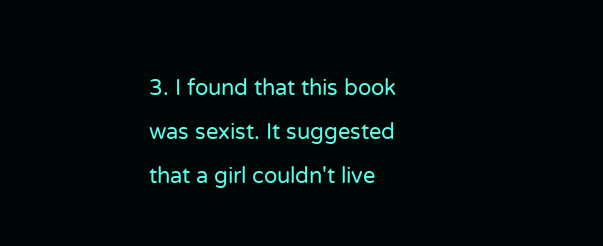3. I found that this book was sexist. It suggested that a girl couldn't live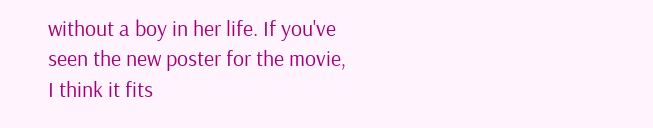without a boy in her life. If you've seen the new poster for the movie, I think it fits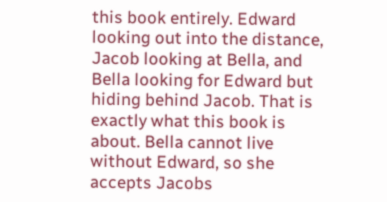this book entirely. Edward looking out into the distance, Jacob looking at Bella, and Bella looking for Edward but hiding behind Jacob. That is exactly what this book is about. Bella cannot live without Edward, so she accepts Jacobs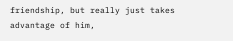friendship, but really just takes advantage of him,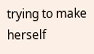trying to make herself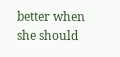better when she should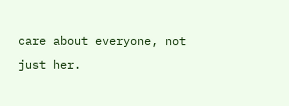care about everyone, not just her.